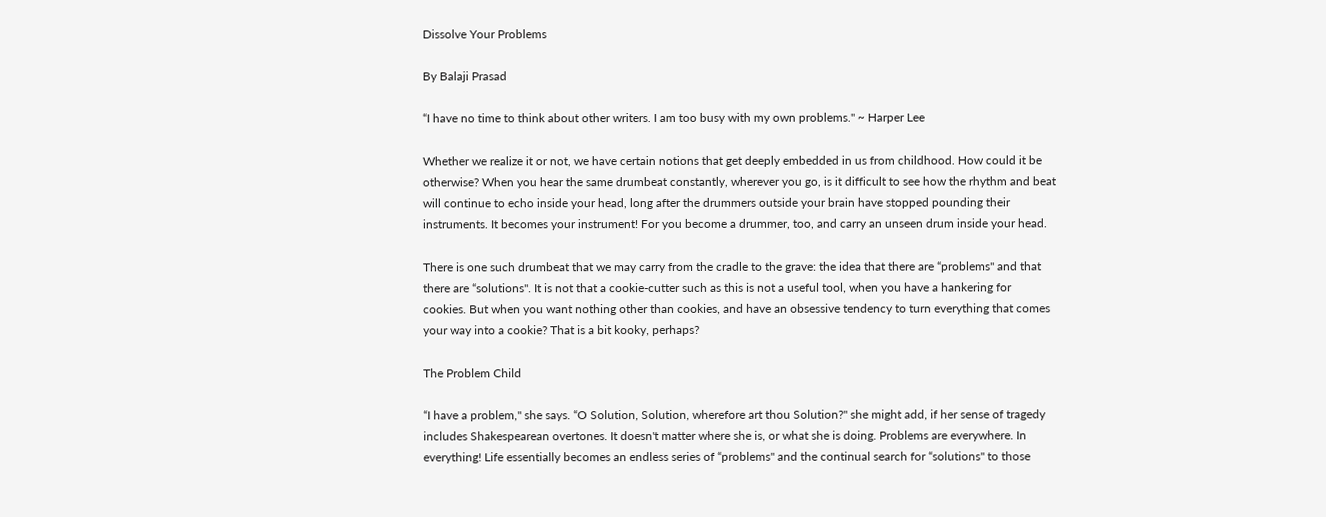Dissolve Your Problems

By Balaji Prasad

“I have no time to think about other writers. I am too busy with my own problems." ~ Harper Lee

Whether we realize it or not, we have certain notions that get deeply embedded in us from childhood. How could it be otherwise? When you hear the same drumbeat constantly, wherever you go, is it difficult to see how the rhythm and beat will continue to echo inside your head, long after the drummers outside your brain have stopped pounding their instruments. It becomes your instrument! For you become a drummer, too, and carry an unseen drum inside your head.

There is one such drumbeat that we may carry from the cradle to the grave: the idea that there are “problems" and that there are “solutions". It is not that a cookie-cutter such as this is not a useful tool, when you have a hankering for cookies. But when you want nothing other than cookies, and have an obsessive tendency to turn everything that comes your way into a cookie? That is a bit kooky, perhaps?

The Problem Child

“I have a problem," she says. “O Solution, Solution, wherefore art thou Solution?" she might add, if her sense of tragedy includes Shakespearean overtones. It doesn't matter where she is, or what she is doing. Problems are everywhere. In everything! Life essentially becomes an endless series of “problems" and the continual search for “solutions" to those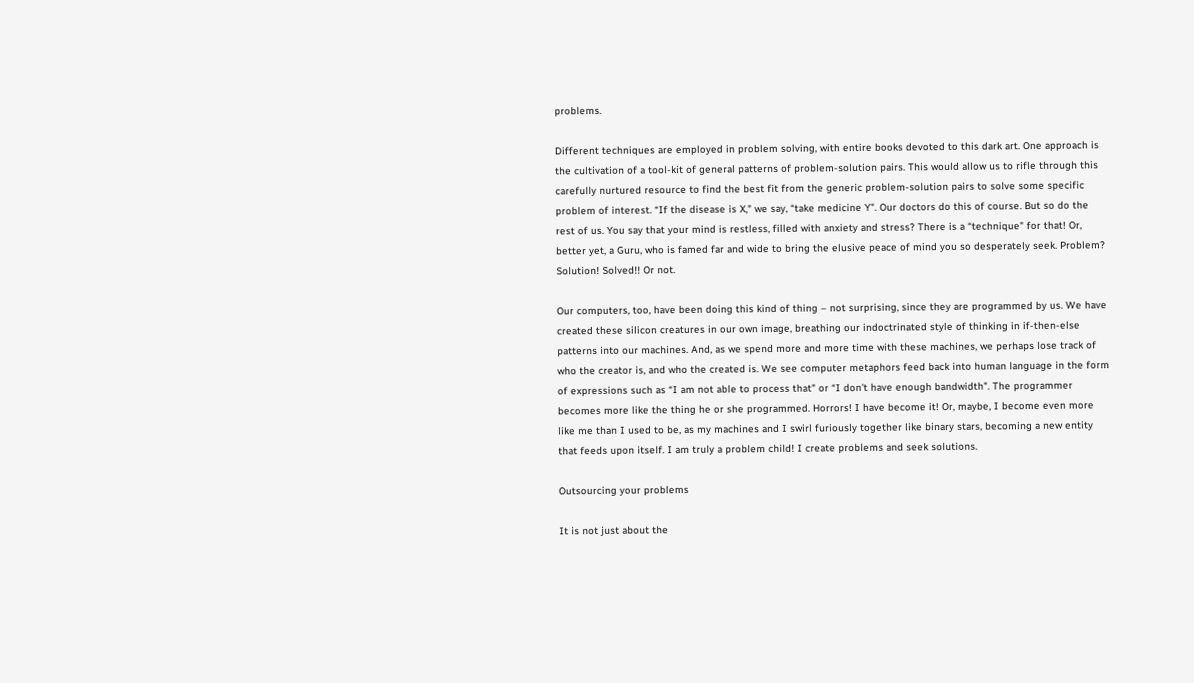problems.

Different techniques are employed in problem solving, with entire books devoted to this dark art. One approach is the cultivation of a tool-kit of general patterns of problem-solution pairs. This would allow us to rifle through this carefully nurtured resource to find the best fit from the generic problem-solution pairs to solve some specific problem of interest. “If the disease is X," we say, “take medicine Y". Our doctors do this of course. But so do the rest of us. You say that your mind is restless, filled with anxiety and stress? There is a “technique" for that! Or, better yet, a Guru, who is famed far and wide to bring the elusive peace of mind you so desperately seek. Problem? Solution! Solved!! Or not.

Our computers, too, have been doing this kind of thing – not surprising, since they are programmed by us. We have created these silicon creatures in our own image, breathing our indoctrinated style of thinking in if-then-else patterns into our machines. And, as we spend more and more time with these machines, we perhaps lose track of who the creator is, and who the created is. We see computer metaphors feed back into human language in the form of expressions such as “I am not able to process that" or “I don't have enough bandwidth". The programmer becomes more like the thing he or she programmed. Horrors! I have become it! Or, maybe, I become even more like me than I used to be, as my machines and I swirl furiously together like binary stars, becoming a new entity that feeds upon itself. I am truly a problem child! I create problems and seek solutions.

Outsourcing your problems

It is not just about the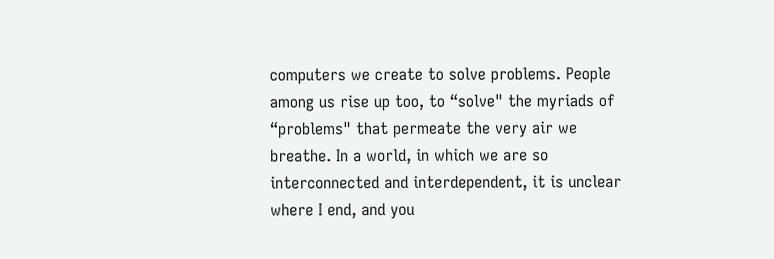computers we create to solve problems. People among us rise up too, to “solve" the myriads of “problems" that permeate the very air we breathe. In a world, in which we are so interconnected and interdependent, it is unclear where I end, and you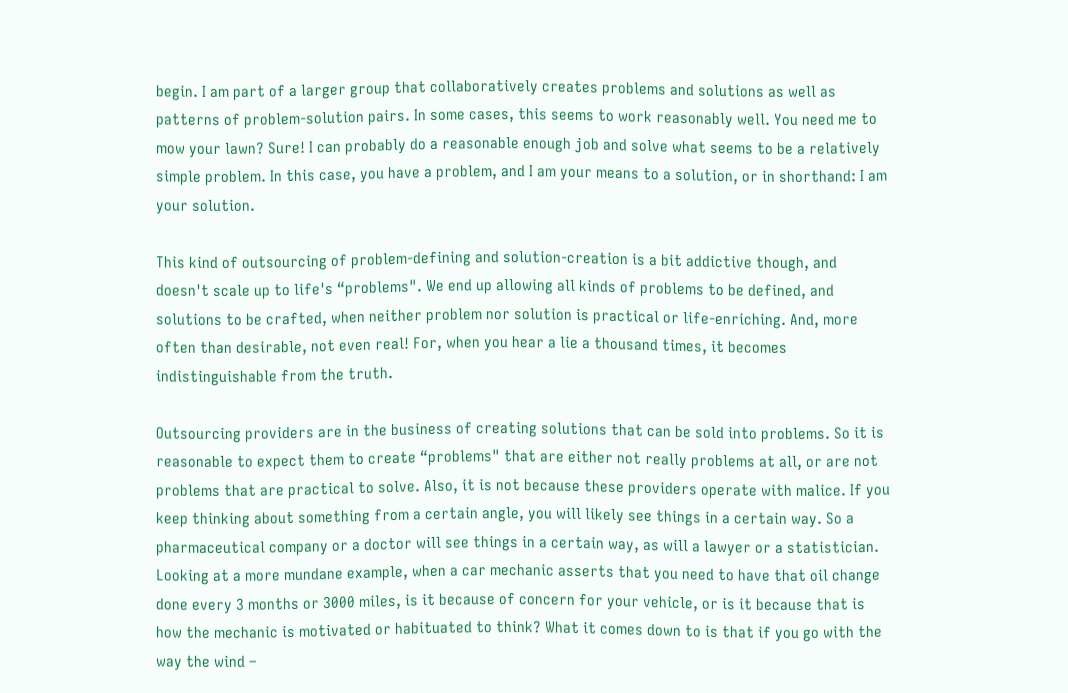begin. I am part of a larger group that collaboratively creates problems and solutions as well as patterns of problem-solution pairs. In some cases, this seems to work reasonably well. You need me to mow your lawn? Sure! I can probably do a reasonable enough job and solve what seems to be a relatively simple problem. In this case, you have a problem, and I am your means to a solution, or in shorthand: I am your solution.

This kind of outsourcing of problem-defining and solution-creation is a bit addictive though, and doesn't scale up to life's “problems". We end up allowing all kinds of problems to be defined, and solutions to be crafted, when neither problem nor solution is practical or life-enriching. And, more often than desirable, not even real! For, when you hear a lie a thousand times, it becomes indistinguishable from the truth.

Outsourcing providers are in the business of creating solutions that can be sold into problems. So it is reasonable to expect them to create “problems" that are either not really problems at all, or are not problems that are practical to solve. Also, it is not because these providers operate with malice. If you keep thinking about something from a certain angle, you will likely see things in a certain way. So a pharmaceutical company or a doctor will see things in a certain way, as will a lawyer or a statistician. Looking at a more mundane example, when a car mechanic asserts that you need to have that oil change done every 3 months or 3000 miles, is it because of concern for your vehicle, or is it because that is how the mechanic is motivated or habituated to think? What it comes down to is that if you go with the way the wind –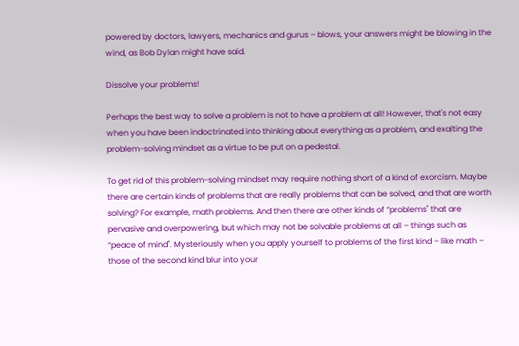powered by doctors, lawyers, mechanics and gurus – blows, your answers might be blowing in the wind, as Bob Dylan might have said.

Dissolve your problems!

Perhaps the best way to solve a problem is not to have a problem at all! However, that's not easy when you have been indoctrinated into thinking about everything as a problem, and exalting the problem-solving mindset as a virtue to be put on a pedestal.

To get rid of this problem-solving mindset may require nothing short of a kind of exorcism. Maybe there are certain kinds of problems that are really problems that can be solved, and that are worth solving? For example, math problems. And then there are other kinds of “problems" that are pervasive and overpowering, but which may not be solvable problems at all – things such as “peace of mind". Mysteriously when you apply yourself to problems of the first kind – like math – those of the second kind blur into your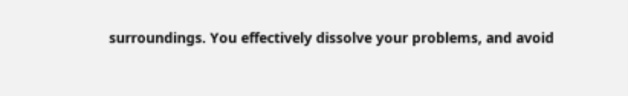surroundings. You effectively dissolve your problems, and avoid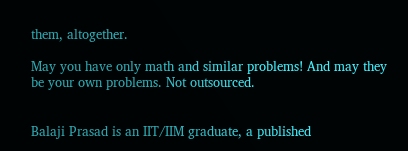them, altogether.

May you have only math and similar problems! And may they be your own problems. Not outsourced.


Balaji Prasad is an IIT/IIM graduate, a published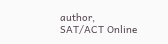author, SAT/ACT Online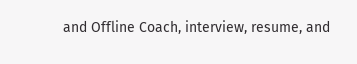and Offline Coach, interview, resume, and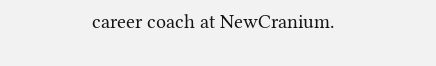career coach at NewCranium.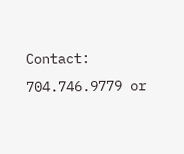Contact: 704.746.9779 or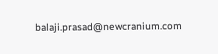balaji.prasad@newcranium.com